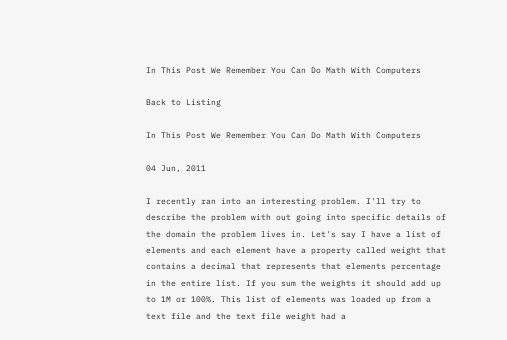In This Post We Remember You Can Do Math With Computers

Back to Listing

In This Post We Remember You Can Do Math With Computers

04 Jun, 2011

I recently ran into an interesting problem. I'll try to describe the problem with out going into specific details of the domain the problem lives in. Let's say I have a list of elements and each element have a property called weight that contains a decimal that represents that elements percentage in the entire list. If you sum the weights it should add up to 1M or 100%. This list of elements was loaded up from a text file and the text file weight had a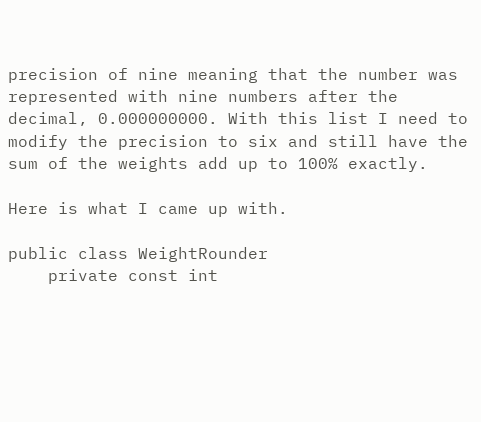precision of nine meaning that the number was represented with nine numbers after the decimal, 0.000000000. With this list I need to modify the precision to six and still have the sum of the weights add up to 100% exactly.

Here is what I came up with.

public class WeightRounder
    private const int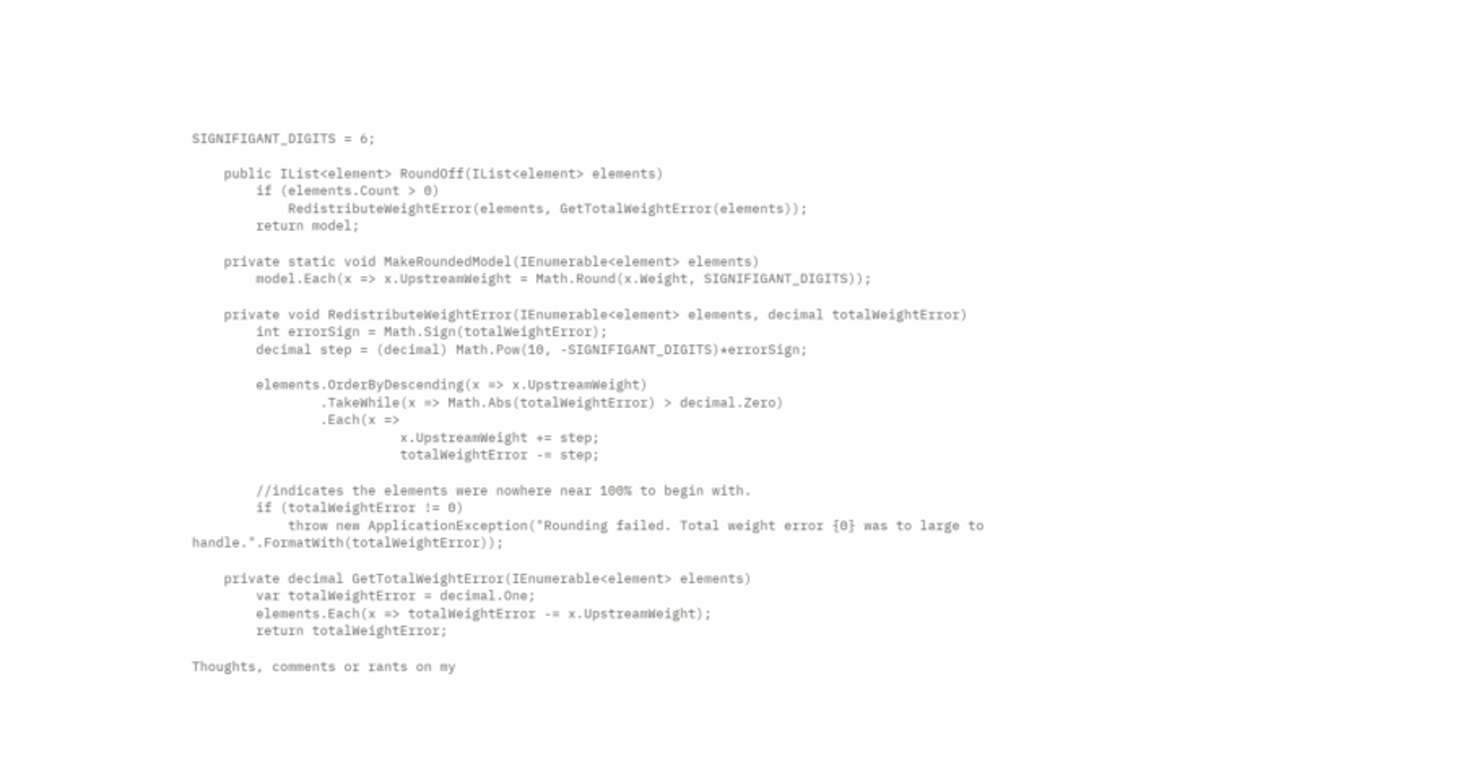SIGNIFIGANT_DIGITS = 6;

    public IList<element> RoundOff(IList<element> elements)
        if (elements.Count > 0)
            RedistributeWeightError(elements, GetTotalWeightError(elements));
        return model;

    private static void MakeRoundedModel(IEnumerable<element> elements)
        model.Each(x => x.UpstreamWeight = Math.Round(x.Weight, SIGNIFIGANT_DIGITS));

    private void RedistributeWeightError(IEnumerable<element> elements, decimal totalWeightError)
        int errorSign = Math.Sign(totalWeightError);
        decimal step = (decimal) Math.Pow(10, -SIGNIFIGANT_DIGITS)*errorSign;

        elements.OrderByDescending(x => x.UpstreamWeight)
                .TakeWhile(x => Math.Abs(totalWeightError) > decimal.Zero)
                .Each(x =>
                          x.UpstreamWeight += step;
                          totalWeightError -= step;

        //indicates the elements were nowhere near 100% to begin with.
        if (totalWeightError != 0)
            throw new ApplicationException("Rounding failed. Total weight error {0} was to large to handle.".FormatWith(totalWeightError));

    private decimal GetTotalWeightError(IEnumerable<element> elements)
        var totalWeightError = decimal.One;
        elements.Each(x => totalWeightError -= x.UpstreamWeight);
        return totalWeightError;

Thoughts, comments or rants on my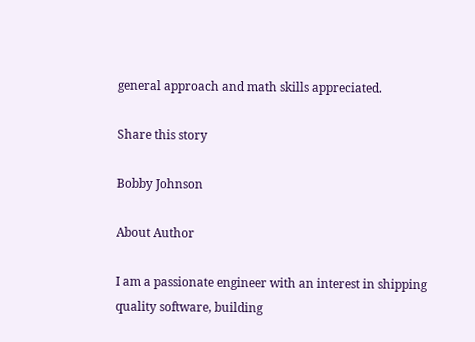general approach and math skills appreciated.

Share this story

Bobby Johnson

About Author

I am a passionate engineer with an interest in shipping quality software, building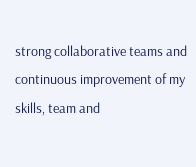strong collaborative teams and continuous improvement of my skills, team and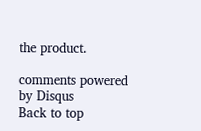the product.

comments powered by Disqus
Back to top